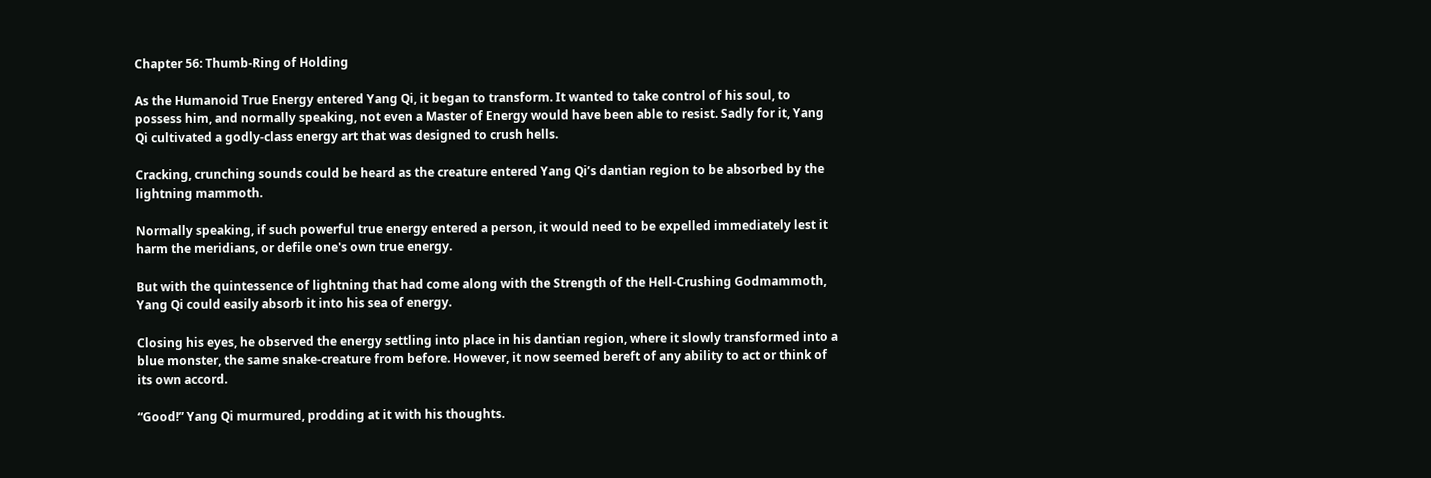Chapter 56: Thumb-Ring of Holding

As the Humanoid True Energy entered Yang Qi, it began to transform. It wanted to take control of his soul, to possess him, and normally speaking, not even a Master of Energy would have been able to resist. Sadly for it, Yang Qi cultivated a godly-class energy art that was designed to crush hells.

Cracking, crunching sounds could be heard as the creature entered Yang Qi’s dantian region to be absorbed by the lightning mammoth.

Normally speaking, if such powerful true energy entered a person, it would need to be expelled immediately lest it harm the meridians, or defile one's own true energy.

But with the quintessence of lightning that had come along with the Strength of the Hell-Crushing Godmammoth, Yang Qi could easily absorb it into his sea of energy.

Closing his eyes, he observed the energy settling into place in his dantian region, where it slowly transformed into a blue monster, the same snake-creature from before. However, it now seemed bereft of any ability to act or think of its own accord.

“Good!” Yang Qi murmured, prodding at it with his thoughts.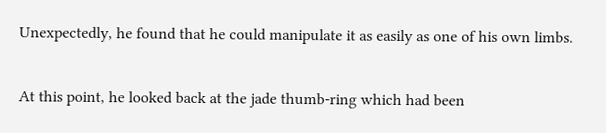Unexpectedly, he found that he could manipulate it as easily as one of his own limbs.

At this point, he looked back at the jade thumb-ring which had been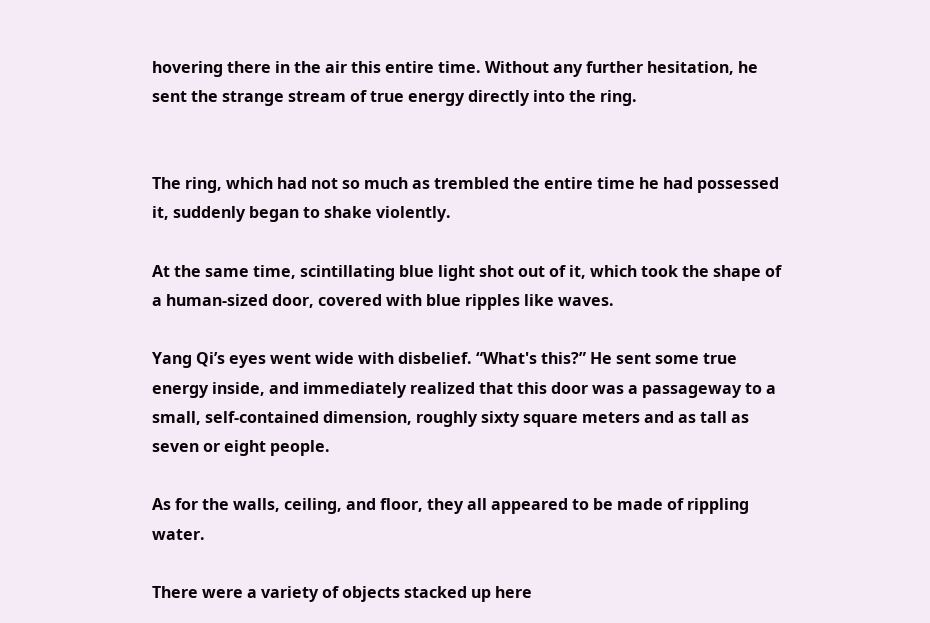hovering there in the air this entire time. Without any further hesitation, he sent the strange stream of true energy directly into the ring.


The ring, which had not so much as trembled the entire time he had possessed it, suddenly began to shake violently.

At the same time, scintillating blue light shot out of it, which took the shape of a human-sized door, covered with blue ripples like waves.

Yang Qi’s eyes went wide with disbelief. “What's this?” He sent some true energy inside, and immediately realized that this door was a passageway to a small, self-contained dimension, roughly sixty square meters and as tall as seven or eight people.

As for the walls, ceiling, and floor, they all appeared to be made of rippling water.

There were a variety of objects stacked up here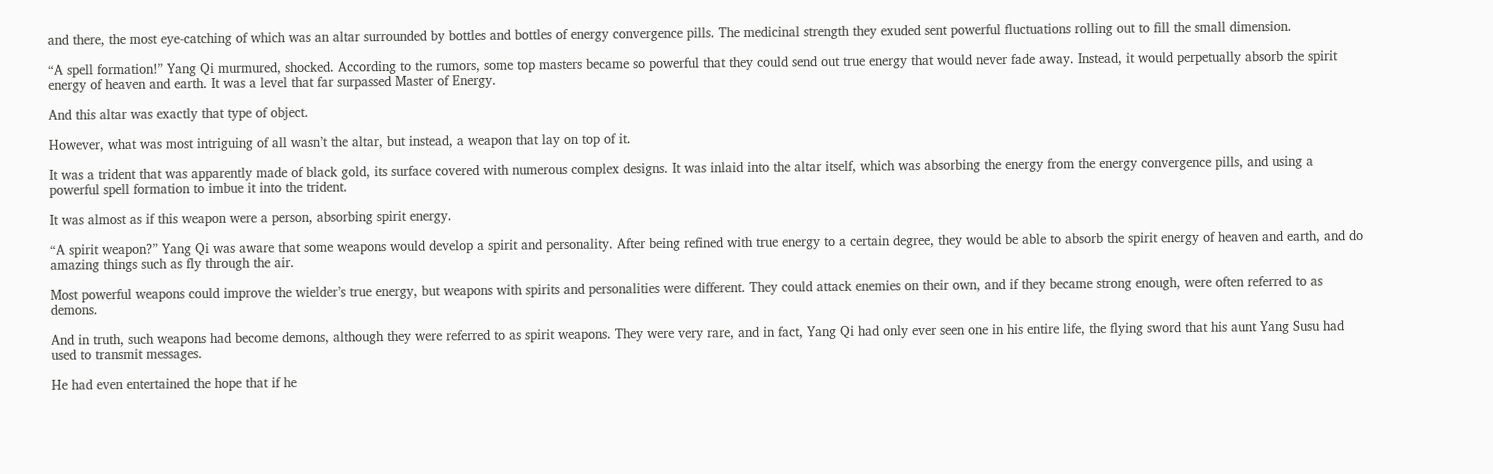and there, the most eye-catching of which was an altar surrounded by bottles and bottles of energy convergence pills. The medicinal strength they exuded sent powerful fluctuations rolling out to fill the small dimension.

“A spell formation!” Yang Qi murmured, shocked. According to the rumors, some top masters became so powerful that they could send out true energy that would never fade away. Instead, it would perpetually absorb the spirit energy of heaven and earth. It was a level that far surpassed Master of Energy.

And this altar was exactly that type of object.

However, what was most intriguing of all wasn’t the altar, but instead, a weapon that lay on top of it.

It was a trident that was apparently made of black gold, its surface covered with numerous complex designs. It was inlaid into the altar itself, which was absorbing the energy from the energy convergence pills, and using a powerful spell formation to imbue it into the trident.

It was almost as if this weapon were a person, absorbing spirit energy.

“A spirit weapon?” Yang Qi was aware that some weapons would develop a spirit and personality. After being refined with true energy to a certain degree, they would be able to absorb the spirit energy of heaven and earth, and do amazing things such as fly through the air.

Most powerful weapons could improve the wielder’s true energy, but weapons with spirits and personalities were different. They could attack enemies on their own, and if they became strong enough, were often referred to as demons.

And in truth, such weapons had become demons, although they were referred to as spirit weapons. They were very rare, and in fact, Yang Qi had only ever seen one in his entire life, the flying sword that his aunt Yang Susu had used to transmit messages.

He had even entertained the hope that if he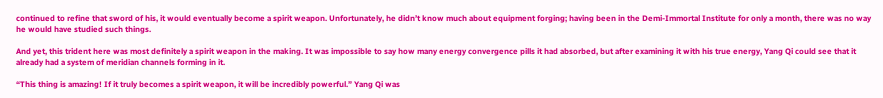continued to refine that sword of his, it would eventually become a spirit weapon. Unfortunately, he didn’t know much about equipment forging; having been in the Demi-Immortal Institute for only a month, there was no way he would have studied such things.

And yet, this trident here was most definitely a spirit weapon in the making. It was impossible to say how many energy convergence pills it had absorbed, but after examining it with his true energy, Yang Qi could see that it already had a system of meridian channels forming in it.

“This thing is amazing! If it truly becomes a spirit weapon, it will be incredibly powerful.” Yang Qi was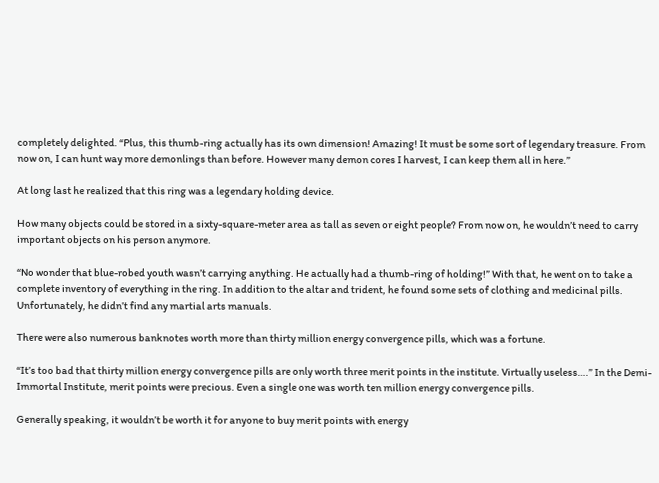completely delighted. “Plus, this thumb-ring actually has its own dimension! Amazing! It must be some sort of legendary treasure. From now on, I can hunt way more demonlings than before. However many demon cores I harvest, I can keep them all in here.”

At long last he realized that this ring was a legendary holding device.

How many objects could be stored in a sixty-square-meter area as tall as seven or eight people? From now on, he wouldn’t need to carry important objects on his person anymore.

“No wonder that blue-robed youth wasn’t carrying anything. He actually had a thumb-ring of holding!” With that, he went on to take a complete inventory of everything in the ring. In addition to the altar and trident, he found some sets of clothing and medicinal pills. Unfortunately, he didn’t find any martial arts manuals.

There were also numerous banknotes worth more than thirty million energy convergence pills, which was a fortune.

“It’s too bad that thirty million energy convergence pills are only worth three merit points in the institute. Virtually useless….” In the Demi-Immortal Institute, merit points were precious. Even a single one was worth ten million energy convergence pills.

Generally speaking, it wouldn’t be worth it for anyone to buy merit points with energy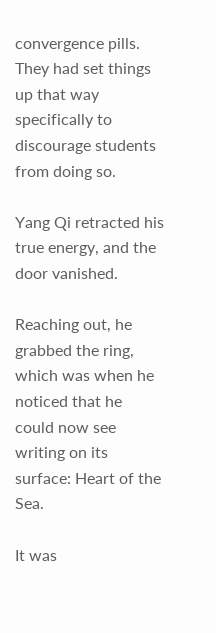convergence pills. They had set things up that way specifically to discourage students from doing so.

Yang Qi retracted his true energy, and the door vanished.

Reaching out, he grabbed the ring, which was when he noticed that he could now see writing on its surface: Heart of the Sea.

It was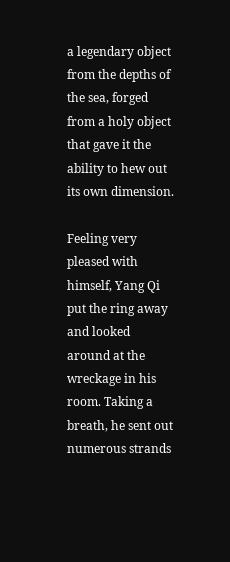a legendary object from the depths of the sea, forged from a holy object that gave it the ability to hew out its own dimension.

Feeling very pleased with himself, Yang Qi put the ring away and looked around at the wreckage in his room. Taking a breath, he sent out numerous strands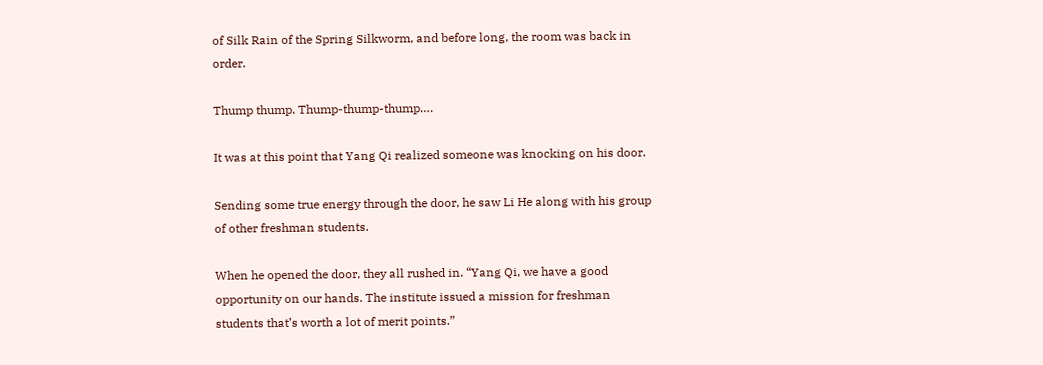of Silk Rain of the Spring Silkworm, and before long, the room was back in order.

Thump thump. Thump-thump-thump….

It was at this point that Yang Qi realized someone was knocking on his door.

Sending some true energy through the door, he saw Li He along with his group of other freshman students.

When he opened the door, they all rushed in. “Yang Qi, we have a good opportunity on our hands. The institute issued a mission for freshman students that’s worth a lot of merit points.”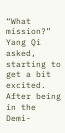“What mission?” Yang Qi asked, starting to get a bit excited. After being in the Demi-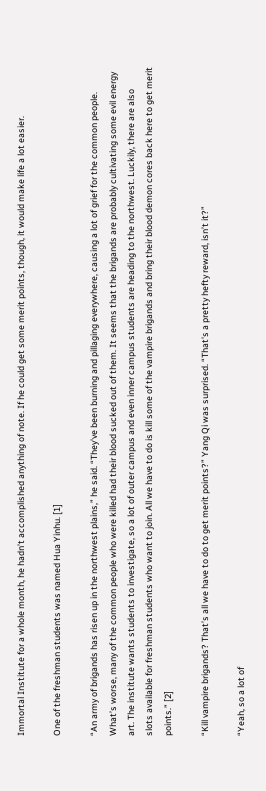Immortal Institute for a whole month, he hadn’t accomplished anything of note. If he could get some merit points, though, it would make life a lot easier.

One of the freshman students was named Hua Yinhu. [1]

“An army of brigands has risen up in the northwest plains,” he said. “They've been burning and pillaging everywhere, causing a lot of grief for the common people. What’s worse, many of the common people who were killed had their blood sucked out of them. It seems that the brigands are probably cultivating some evil energy art. The institute wants students to investigate, so a lot of outer campus and even inner campus students are heading to the northwest. Luckily, there are also slots available for freshman students who want to join. All we have to do is kill some of the vampire brigands and bring their blood demon cores back here to get merit points.” [2]

“Kill vampire brigands? That’s all we have to do to get merit points?” Yang Qi was surprised. “That's a pretty hefty reward, isn’t it?”

“Yeah, so a lot of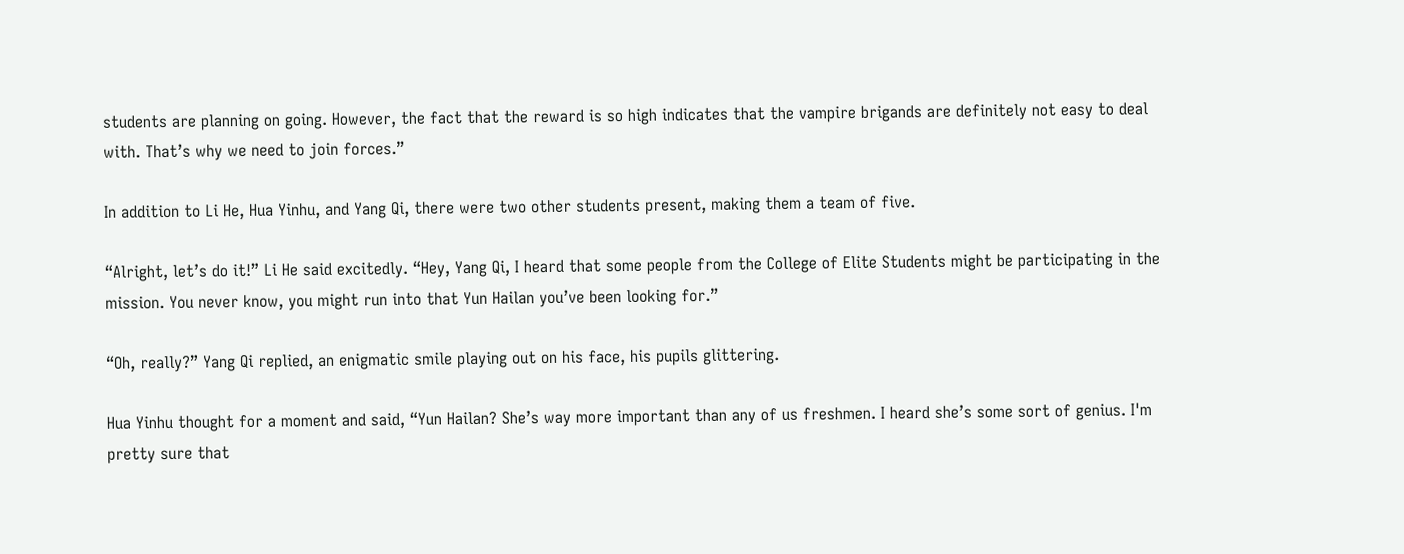students are planning on going. However, the fact that the reward is so high indicates that the vampire brigands are definitely not easy to deal with. That’s why we need to join forces.”

In addition to Li He, Hua Yinhu, and Yang Qi, there were two other students present, making them a team of five.

“Alright, let’s do it!” Li He said excitedly. “Hey, Yang Qi, I heard that some people from the College of Elite Students might be participating in the mission. You never know, you might run into that Yun Hailan you’ve been looking for.”

“Oh, really?” Yang Qi replied, an enigmatic smile playing out on his face, his pupils glittering.

Hua Yinhu thought for a moment and said, “Yun Hailan? She’s way more important than any of us freshmen. I heard she’s some sort of genius. I'm pretty sure that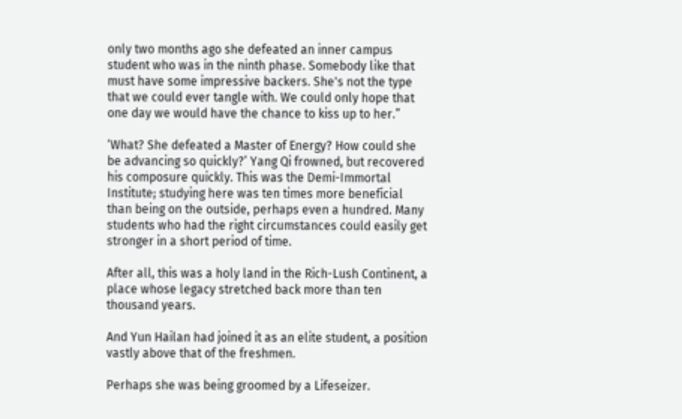only two months ago she defeated an inner campus student who was in the ninth phase. Somebody like that must have some impressive backers. She's not the type that we could ever tangle with. We could only hope that one day we would have the chance to kiss up to her.”

‘What? She defeated a Master of Energy? How could she be advancing so quickly?’ Yang Qi frowned, but recovered his composure quickly. This was the Demi-Immortal Institute; studying here was ten times more beneficial than being on the outside, perhaps even a hundred. Many students who had the right circumstances could easily get stronger in a short period of time.

After all, this was a holy land in the Rich-Lush Continent, a place whose legacy stretched back more than ten thousand years.

And Yun Hailan had joined it as an elite student, a position vastly above that of the freshmen.

Perhaps she was being groomed by a Lifeseizer.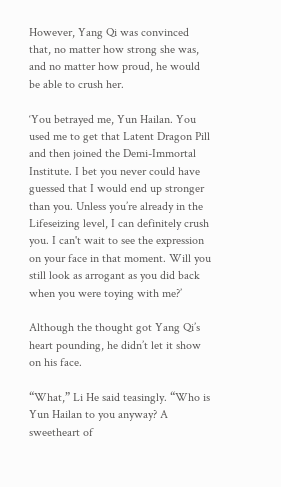However, Yang Qi was convinced that, no matter how strong she was, and no matter how proud, he would be able to crush her.

‘You betrayed me, Yun Hailan. You used me to get that Latent Dragon Pill and then joined the Demi-Immortal Institute. I bet you never could have guessed that I would end up stronger than you. Unless you’re already in the Lifeseizing level, I can definitely crush you. I can't wait to see the expression on your face in that moment. Will you still look as arrogant as you did back when you were toying with me?’

Although the thought got Yang Qi’s heart pounding, he didn’t let it show on his face.

“What,” Li He said teasingly. “Who is Yun Hailan to you anyway? A sweetheart of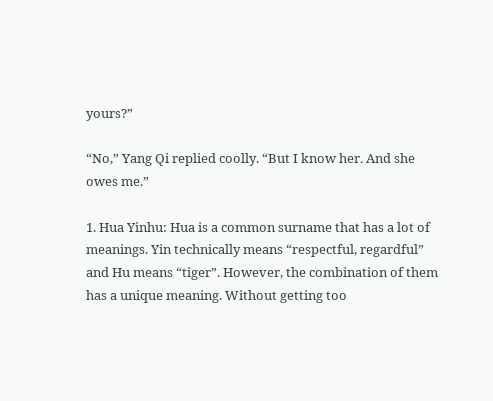yours?”

“No,” Yang Qi replied coolly. “But I know her. And she owes me.”

1. Hua Yinhu: Hua is a common surname that has a lot of meanings. Yin technically means “respectful, regardful” and Hu means “tiger”. However, the combination of them has a unique meaning. Without getting too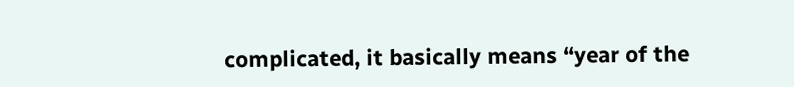complicated, it basically means “year of the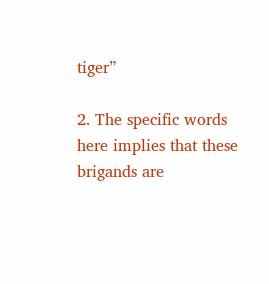tiger”

2. The specific words here implies that these brigands are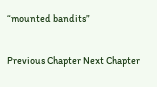“mounted bandits”

Previous Chapter Next Chapter